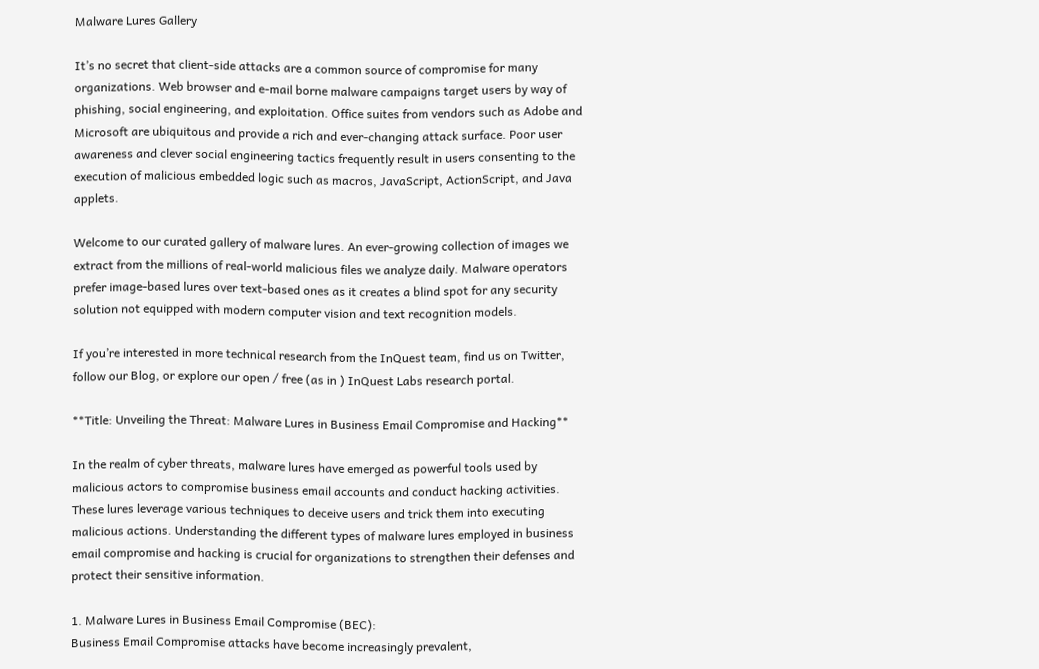Malware Lures Gallery

It’s no secret that client-side attacks are a common source of compromise for many organizations. Web browser and e-mail borne malware campaigns target users by way of phishing, social engineering, and exploitation. Office suites from vendors such as Adobe and Microsoft are ubiquitous and provide a rich and ever-changing attack surface. Poor user awareness and clever social engineering tactics frequently result in users consenting to the execution of malicious embedded logic such as macros, JavaScript, ActionScript, and Java applets.

Welcome to our curated gallery of malware lures. An ever-growing collection of images we extract from the millions of real-world malicious files we analyze daily. Malware operators prefer image-based lures over text-based ones as it creates a blind spot for any security solution not equipped with modern computer vision and text recognition models.

If you’re interested in more technical research from the InQuest team, find us on Twitter, follow our Blog, or explore our open / free (as in ) InQuest Labs research portal.

**Title: Unveiling the Threat: Malware Lures in Business Email Compromise and Hacking**

In the realm of cyber threats, malware lures have emerged as powerful tools used by malicious actors to compromise business email accounts and conduct hacking activities. These lures leverage various techniques to deceive users and trick them into executing malicious actions. Understanding the different types of malware lures employed in business email compromise and hacking is crucial for organizations to strengthen their defenses and protect their sensitive information.

1. Malware Lures in Business Email Compromise (BEC):
Business Email Compromise attacks have become increasingly prevalent,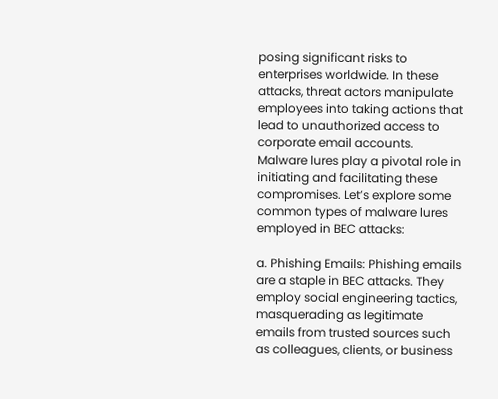posing significant risks to enterprises worldwide. In these attacks, threat actors manipulate employees into taking actions that lead to unauthorized access to corporate email accounts. Malware lures play a pivotal role in initiating and facilitating these compromises. Let’s explore some common types of malware lures employed in BEC attacks:

a. Phishing Emails: Phishing emails are a staple in BEC attacks. They employ social engineering tactics, masquerading as legitimate emails from trusted sources such as colleagues, clients, or business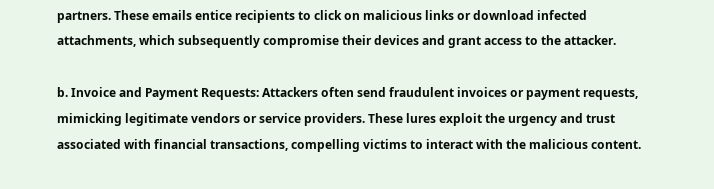partners. These emails entice recipients to click on malicious links or download infected attachments, which subsequently compromise their devices and grant access to the attacker.

b. Invoice and Payment Requests: Attackers often send fraudulent invoices or payment requests, mimicking legitimate vendors or service providers. These lures exploit the urgency and trust associated with financial transactions, compelling victims to interact with the malicious content.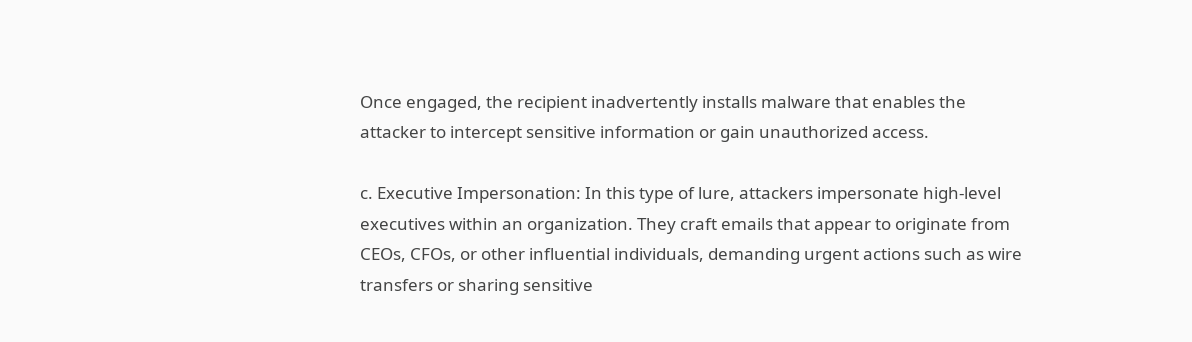Once engaged, the recipient inadvertently installs malware that enables the attacker to intercept sensitive information or gain unauthorized access.

c. Executive Impersonation: In this type of lure, attackers impersonate high-level executives within an organization. They craft emails that appear to originate from CEOs, CFOs, or other influential individuals, demanding urgent actions such as wire transfers or sharing sensitive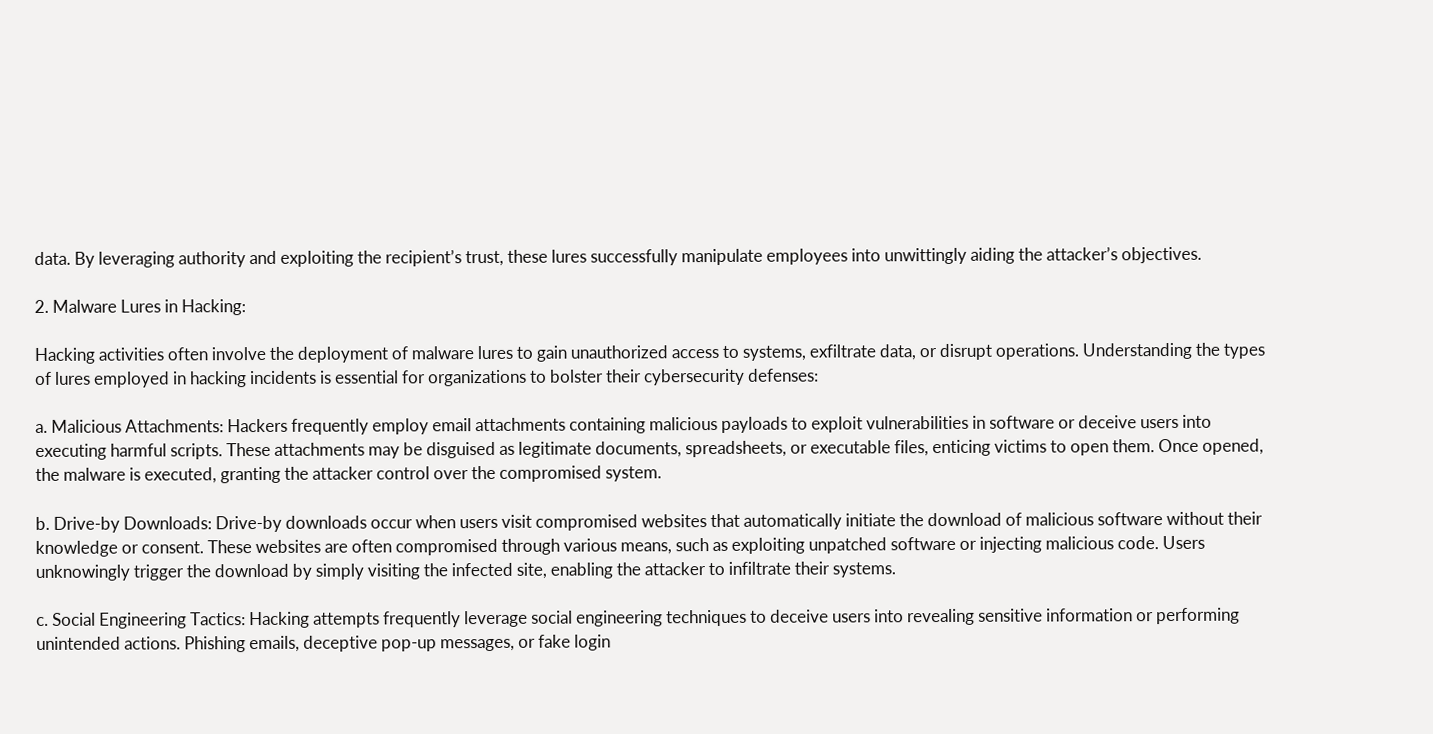data. By leveraging authority and exploiting the recipient’s trust, these lures successfully manipulate employees into unwittingly aiding the attacker’s objectives.

2. Malware Lures in Hacking:

Hacking activities often involve the deployment of malware lures to gain unauthorized access to systems, exfiltrate data, or disrupt operations. Understanding the types of lures employed in hacking incidents is essential for organizations to bolster their cybersecurity defenses:

a. Malicious Attachments: Hackers frequently employ email attachments containing malicious payloads to exploit vulnerabilities in software or deceive users into executing harmful scripts. These attachments may be disguised as legitimate documents, spreadsheets, or executable files, enticing victims to open them. Once opened, the malware is executed, granting the attacker control over the compromised system.

b. Drive-by Downloads: Drive-by downloads occur when users visit compromised websites that automatically initiate the download of malicious software without their knowledge or consent. These websites are often compromised through various means, such as exploiting unpatched software or injecting malicious code. Users unknowingly trigger the download by simply visiting the infected site, enabling the attacker to infiltrate their systems.

c. Social Engineering Tactics: Hacking attempts frequently leverage social engineering techniques to deceive users into revealing sensitive information or performing unintended actions. Phishing emails, deceptive pop-up messages, or fake login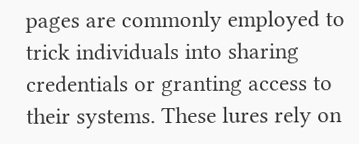pages are commonly employed to trick individuals into sharing credentials or granting access to their systems. These lures rely on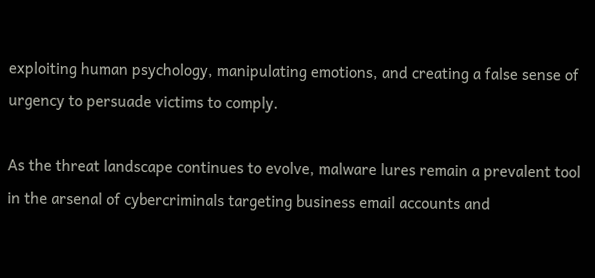exploiting human psychology, manipulating emotions, and creating a false sense of urgency to persuade victims to comply.

As the threat landscape continues to evolve, malware lures remain a prevalent tool in the arsenal of cybercriminals targeting business email accounts and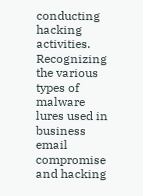conducting hacking activities. Recognizing the various types of malware lures used in business email compromise and hacking